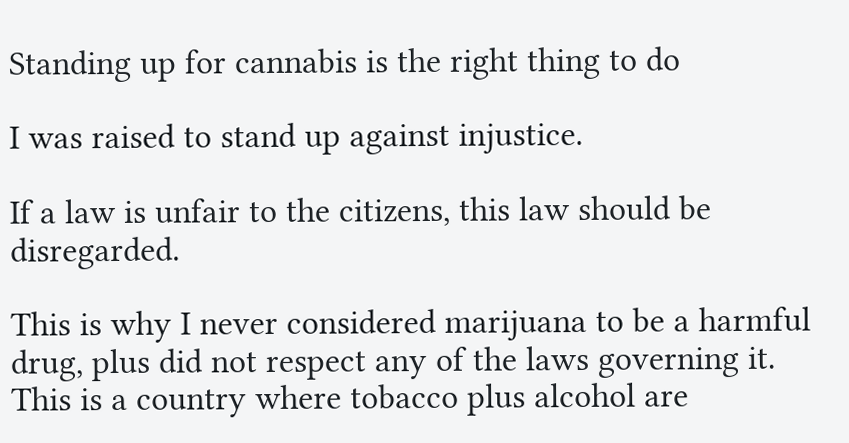Standing up for cannabis is the right thing to do

I was raised to stand up against injustice.

If a law is unfair to the citizens, this law should be disregarded.

This is why I never considered marijuana to be a harmful drug, plus did not respect any of the laws governing it. This is a country where tobacco plus alcohol are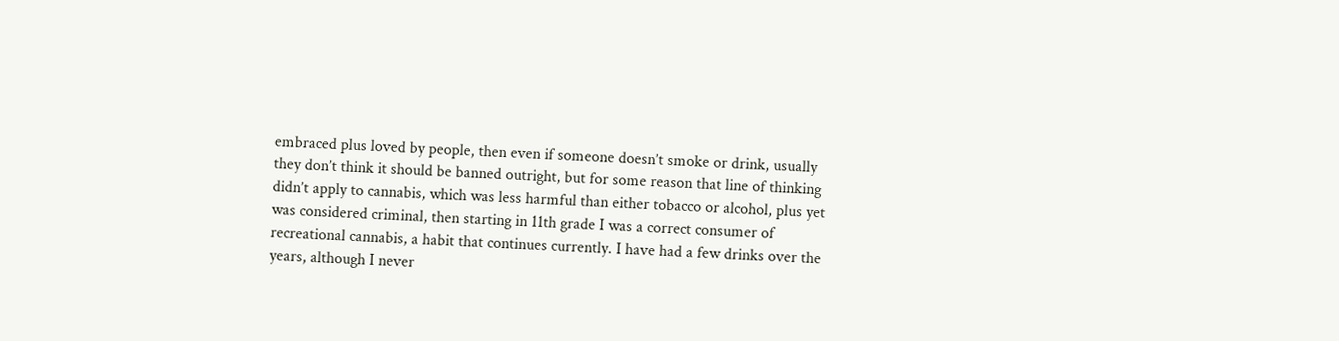embraced plus loved by people, then even if someone doesn’t smoke or drink, usually they don’t think it should be banned outright, but for some reason that line of thinking didn’t apply to cannabis, which was less harmful than either tobacco or alcohol, plus yet was considered criminal, then starting in 11th grade I was a correct consumer of recreational cannabis, a habit that continues currently. I have had a few drinks over the years, although I never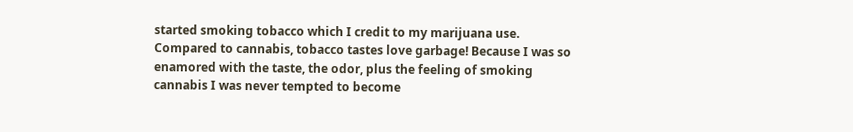started smoking tobacco which I credit to my marijuana use. Compared to cannabis, tobacco tastes love garbage! Because I was so enamored with the taste, the odor, plus the feeling of smoking cannabis I was never tempted to become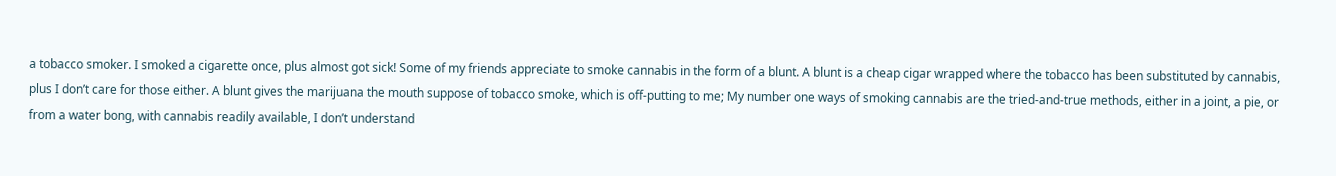a tobacco smoker. I smoked a cigarette once, plus almost got sick! Some of my friends appreciate to smoke cannabis in the form of a blunt. A blunt is a cheap cigar wrapped where the tobacco has been substituted by cannabis, plus I don’t care for those either. A blunt gives the marijuana the mouth suppose of tobacco smoke, which is off-putting to me; My number one ways of smoking cannabis are the tried-and-true methods, either in a joint, a pie, or from a water bong, with cannabis readily available, I don’t understand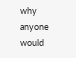why anyone would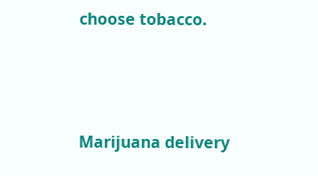choose tobacco.



Marijuana delivery